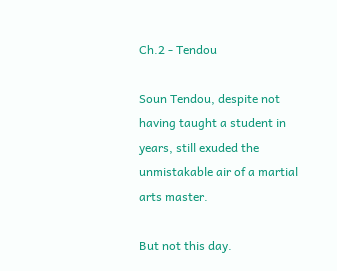Ch.2 - Tendou

Soun Tendou, despite not having taught a student in years, still exuded the unmistakable air of a martial arts master.

But not this day.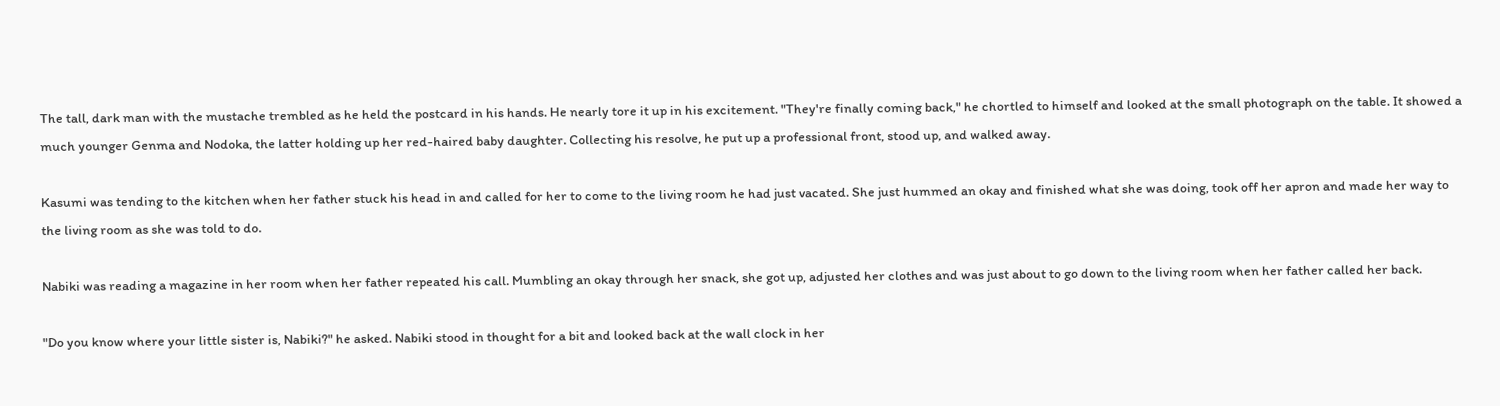The tall, dark man with the mustache trembled as he held the postcard in his hands. He nearly tore it up in his excitement. "They're finally coming back," he chortled to himself and looked at the small photograph on the table. It showed a much younger Genma and Nodoka, the latter holding up her red-haired baby daughter. Collecting his resolve, he put up a professional front, stood up, and walked away.

Kasumi was tending to the kitchen when her father stuck his head in and called for her to come to the living room he had just vacated. She just hummed an okay and finished what she was doing, took off her apron and made her way to the living room as she was told to do.

Nabiki was reading a magazine in her room when her father repeated his call. Mumbling an okay through her snack, she got up, adjusted her clothes and was just about to go down to the living room when her father called her back.

"Do you know where your little sister is, Nabiki?" he asked. Nabiki stood in thought for a bit and looked back at the wall clock in her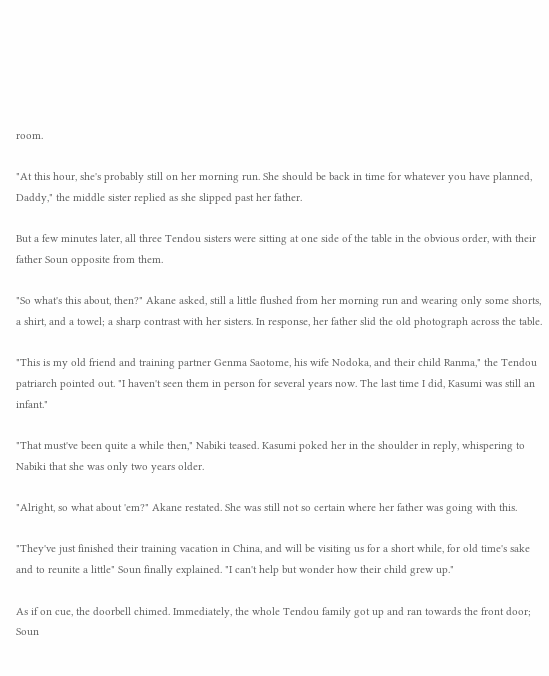room.

"At this hour, she's probably still on her morning run. She should be back in time for whatever you have planned, Daddy," the middle sister replied as she slipped past her father.

But a few minutes later, all three Tendou sisters were sitting at one side of the table in the obvious order, with their father Soun opposite from them.

"So what's this about, then?" Akane asked, still a little flushed from her morning run and wearing only some shorts, a shirt, and a towel; a sharp contrast with her sisters. In response, her father slid the old photograph across the table.

"This is my old friend and training partner Genma Saotome, his wife Nodoka, and their child Ranma," the Tendou patriarch pointed out. "I haven't seen them in person for several years now. The last time I did, Kasumi was still an infant."

"That must've been quite a while then," Nabiki teased. Kasumi poked her in the shoulder in reply, whispering to Nabiki that she was only two years older.

"Alright, so what about 'em?" Akane restated. She was still not so certain where her father was going with this.

"They've just finished their training vacation in China, and will be visiting us for a short while, for old time's sake and to reunite a little" Soun finally explained. "I can't help but wonder how their child grew up."

As if on cue, the doorbell chimed. Immediately, the whole Tendou family got up and ran towards the front door; Soun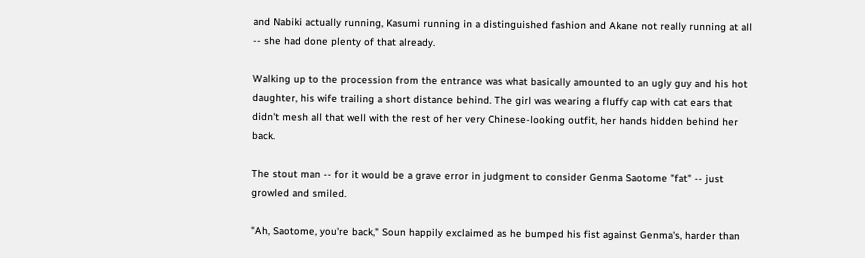and Nabiki actually running, Kasumi running in a distinguished fashion and Akane not really running at all -- she had done plenty of that already.

Walking up to the procession from the entrance was what basically amounted to an ugly guy and his hot daughter, his wife trailing a short distance behind. The girl was wearing a fluffy cap with cat ears that didn't mesh all that well with the rest of her very Chinese-looking outfit, her hands hidden behind her back.

The stout man -- for it would be a grave error in judgment to consider Genma Saotome "fat" -- just growled and smiled.

"Ah, Saotome, you're back," Soun happily exclaimed as he bumped his fist against Genma's, harder than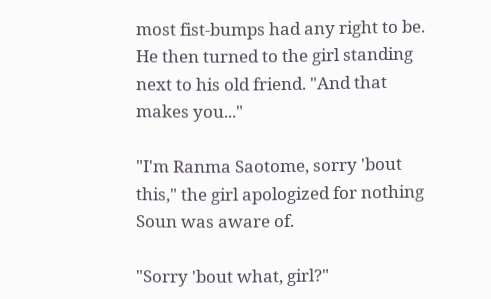most fist-bumps had any right to be. He then turned to the girl standing next to his old friend. "And that makes you..."

"I'm Ranma Saotome, sorry 'bout this," the girl apologized for nothing Soun was aware of.

"Sorry 'bout what, girl?"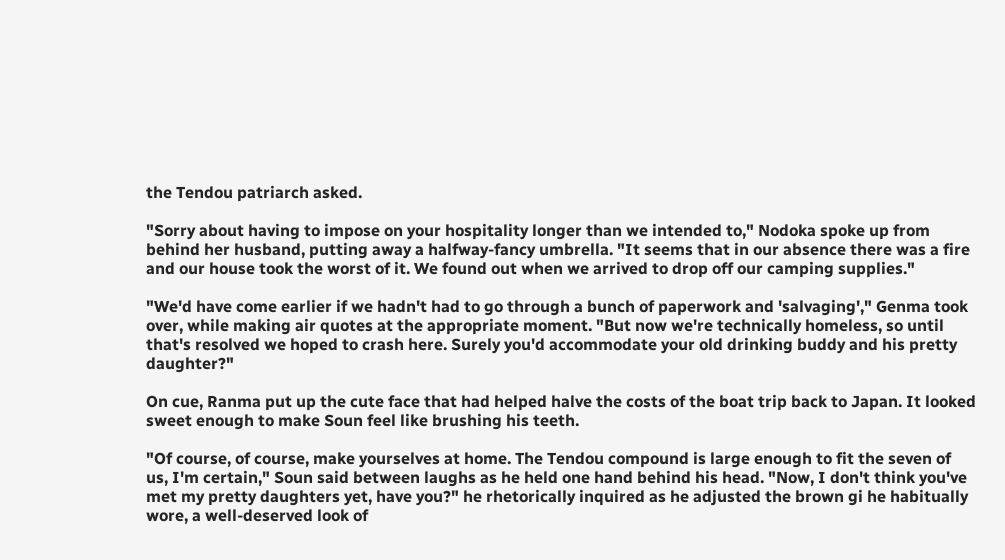the Tendou patriarch asked.

"Sorry about having to impose on your hospitality longer than we intended to," Nodoka spoke up from behind her husband, putting away a halfway-fancy umbrella. "It seems that in our absence there was a fire and our house took the worst of it. We found out when we arrived to drop off our camping supplies."

"We'd have come earlier if we hadn't had to go through a bunch of paperwork and 'salvaging'," Genma took over, while making air quotes at the appropriate moment. "But now we're technically homeless, so until that's resolved we hoped to crash here. Surely you'd accommodate your old drinking buddy and his pretty daughter?"

On cue, Ranma put up the cute face that had helped halve the costs of the boat trip back to Japan. It looked sweet enough to make Soun feel like brushing his teeth.

"Of course, of course, make yourselves at home. The Tendou compound is large enough to fit the seven of us, I'm certain," Soun said between laughs as he held one hand behind his head. "Now, I don't think you've met my pretty daughters yet, have you?" he rhetorically inquired as he adjusted the brown gi he habitually wore, a well-deserved look of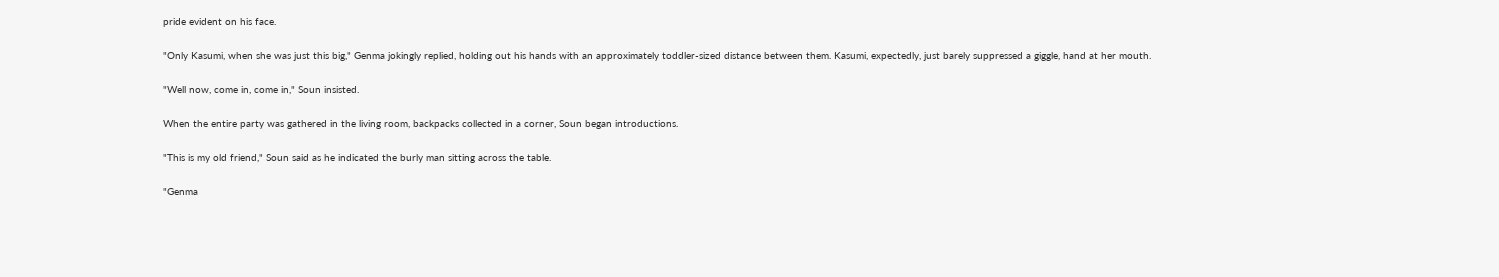pride evident on his face.

"Only Kasumi, when she was just this big," Genma jokingly replied, holding out his hands with an approximately toddler-sized distance between them. Kasumi, expectedly, just barely suppressed a giggle, hand at her mouth.

"Well now, come in, come in," Soun insisted.

When the entire party was gathered in the living room, backpacks collected in a corner, Soun began introductions.

"This is my old friend," Soun said as he indicated the burly man sitting across the table.

"Genma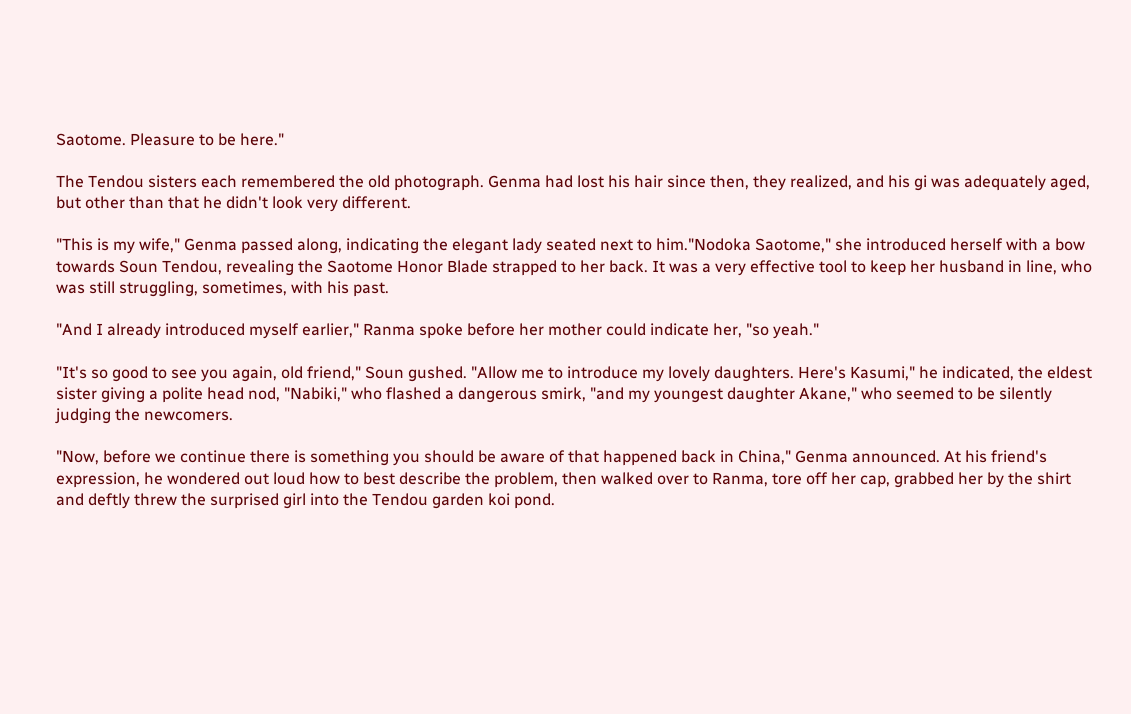Saotome. Pleasure to be here."

The Tendou sisters each remembered the old photograph. Genma had lost his hair since then, they realized, and his gi was adequately aged, but other than that he didn't look very different.

"This is my wife," Genma passed along, indicating the elegant lady seated next to him."Nodoka Saotome," she introduced herself with a bow towards Soun Tendou, revealing the Saotome Honor Blade strapped to her back. It was a very effective tool to keep her husband in line, who was still struggling, sometimes, with his past.

"And I already introduced myself earlier," Ranma spoke before her mother could indicate her, "so yeah."

"It's so good to see you again, old friend," Soun gushed. "Allow me to introduce my lovely daughters. Here's Kasumi," he indicated, the eldest sister giving a polite head nod, "Nabiki," who flashed a dangerous smirk, "and my youngest daughter Akane," who seemed to be silently judging the newcomers.

"Now, before we continue there is something you should be aware of that happened back in China," Genma announced. At his friend's expression, he wondered out loud how to best describe the problem, then walked over to Ranma, tore off her cap, grabbed her by the shirt and deftly threw the surprised girl into the Tendou garden koi pond.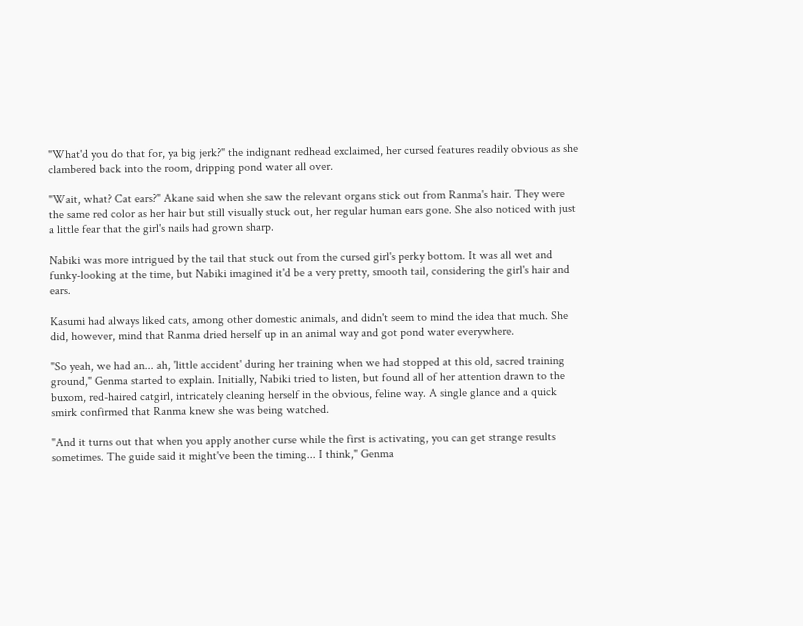"What'd you do that for, ya big jerk?" the indignant redhead exclaimed, her cursed features readily obvious as she clambered back into the room, dripping pond water all over.

"Wait, what? Cat ears?" Akane said when she saw the relevant organs stick out from Ranma's hair. They were the same red color as her hair but still visually stuck out, her regular human ears gone. She also noticed with just a little fear that the girl's nails had grown sharp.

Nabiki was more intrigued by the tail that stuck out from the cursed girl's perky bottom. It was all wet and funky-looking at the time, but Nabiki imagined it'd be a very pretty, smooth tail, considering the girl's hair and ears.

Kasumi had always liked cats, among other domestic animals, and didn't seem to mind the idea that much. She did, however, mind that Ranma dried herself up in an animal way and got pond water everywhere.

"So yeah, we had an... ah, 'little accident' during her training when we had stopped at this old, sacred training ground," Genma started to explain. Initially, Nabiki tried to listen, but found all of her attention drawn to the buxom, red-haired catgirl, intricately cleaning herself in the obvious, feline way. A single glance and a quick smirk confirmed that Ranma knew she was being watched.

"And it turns out that when you apply another curse while the first is activating, you can get strange results sometimes. The guide said it might've been the timing... I think," Genma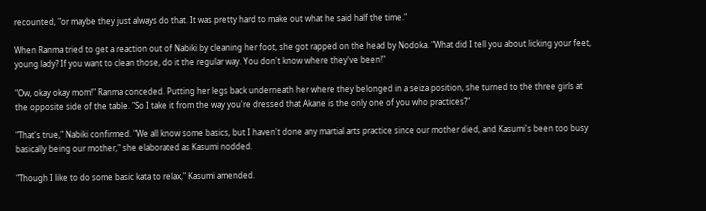recounted, "or maybe they just always do that. It was pretty hard to make out what he said half the time."

When Ranma tried to get a reaction out of Nabiki by cleaning her foot, she got rapped on the head by Nodoka. "What did I tell you about licking your feet, young lady? If you want to clean those, do it the regular way. You don't know where they've been!"

"Ow, okay okay mom!" Ranma conceded. Putting her legs back underneath her where they belonged in a seiza position, she turned to the three girls at the opposite side of the table. "So I take it from the way you're dressed that Akane is the only one of you who practices?"

"That's true," Nabiki confirmed. "We all know some basics, but I haven't done any martial arts practice since our mother died, and Kasumi's been too busy basically being our mother," she elaborated as Kasumi nodded.

"Though I like to do some basic kata to relax," Kasumi amended.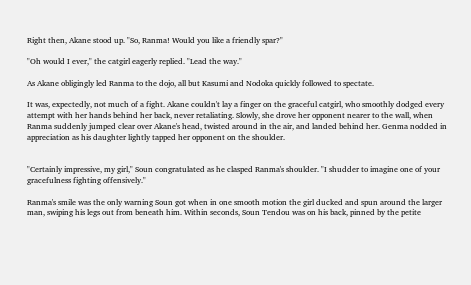Right then, Akane stood up. "So, Ranma! Would you like a friendly spar?"

"Oh would I ever," the catgirl eagerly replied. "Lead the way."

As Akane obligingly led Ranma to the dojo, all but Kasumi and Nodoka quickly followed to spectate.

It was, expectedly, not much of a fight. Akane couldn't lay a finger on the graceful catgirl, who smoothly dodged every attempt with her hands behind her back, never retaliating. Slowly, she drove her opponent nearer to the wall, when Ranma suddenly jumped clear over Akane's head, twisted around in the air, and landed behind her. Genma nodded in appreciation as his daughter lightly tapped her opponent on the shoulder.


"Certainly impressive, my girl," Soun congratulated as he clasped Ranma's shoulder. "I shudder to imagine one of your gracefulness fighting offensively."

Ranma's smile was the only warning Soun got when in one smooth motion the girl ducked and spun around the larger man, swiping his legs out from beneath him. Within seconds, Soun Tendou was on his back, pinned by the petite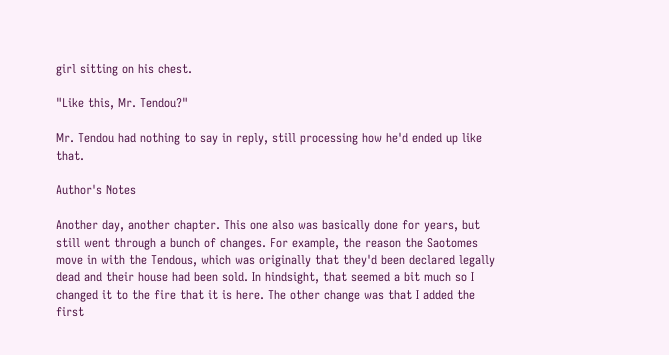girl sitting on his chest.

"Like this, Mr. Tendou?"

Mr. Tendou had nothing to say in reply, still processing how he'd ended up like that.

Author's Notes

Another day, another chapter. This one also was basically done for years, but still went through a bunch of changes. For example, the reason the Saotomes move in with the Tendous, which was originally that they'd been declared legally dead and their house had been sold. In hindsight, that seemed a bit much so I changed it to the fire that it is here. The other change was that I added the first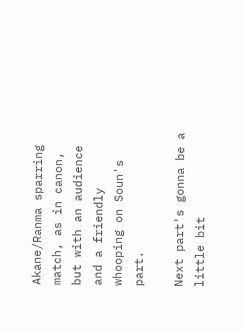Akane/Ranma sparring match, as in canon, but with an audience and a friendly whooping on Soun's part.

Next part's gonna be a little bit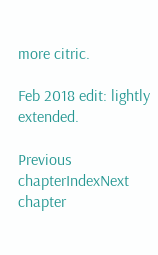more citric.

Feb 2018 edit: lightly extended.

Previous chapterIndexNext chapter